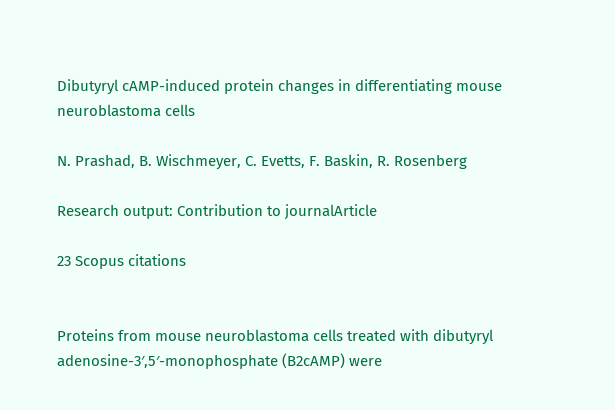Dibutyryl cAMP-induced protein changes in differentiating mouse neuroblastoma cells

N. Prashad, B. Wischmeyer, C. Evetts, F. Baskin, R. Rosenberg

Research output: Contribution to journalArticle

23 Scopus citations


Proteins from mouse neuroblastoma cells treated with dibutyryl adenosine-3′,5′-monophosphate (B2cAMP) were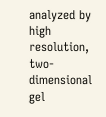analyzed by high resolution, two-dimensional gel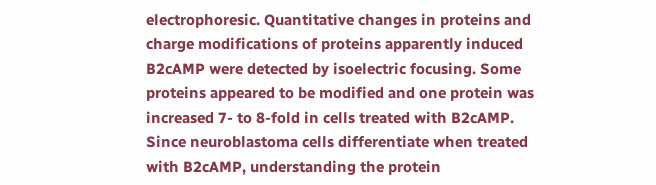electrophoresic. Quantitative changes in proteins and charge modifications of proteins apparently induced B2cAMP were detected by isoelectric focusing. Some proteins appeared to be modified and one protein was increased 7- to 8-fold in cells treated with B2cAMP. Since neuroblastoma cells differentiate when treated with B2cAMP, understanding the protein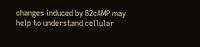changes induced by B2cAMP may help to understand cellular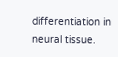differentiation in neural tissue.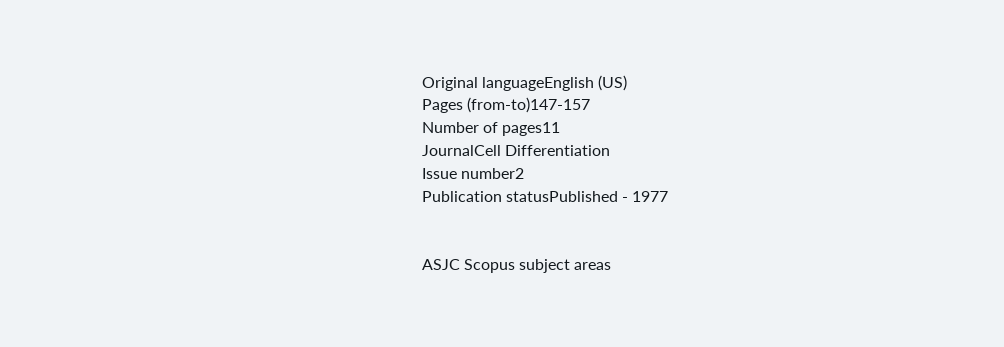Original languageEnglish (US)
Pages (from-to)147-157
Number of pages11
JournalCell Differentiation
Issue number2
Publication statusPublished - 1977


ASJC Scopus subject areas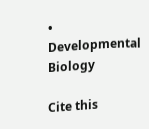• Developmental Biology

Cite this